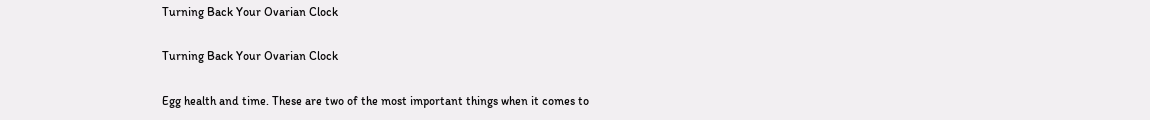Turning Back Your Ovarian Clock

Turning Back Your Ovarian Clock

Egg health and time. These are two of the most important things when it comes to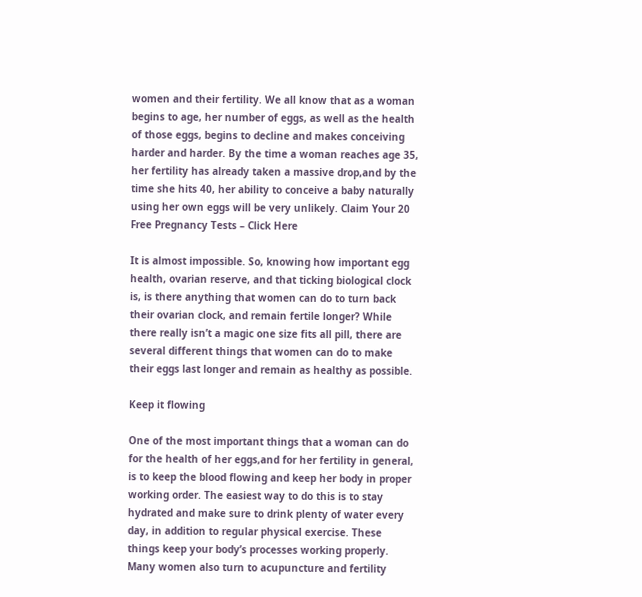women and their fertility. We all know that as a woman begins to age, her number of eggs, as well as the health of those eggs, begins to decline and makes conceiving harder and harder. By the time a woman reaches age 35, her fertility has already taken a massive drop,and by the time she hits 40, her ability to conceive a baby naturally using her own eggs will be very unlikely. Claim Your 20 Free Pregnancy Tests – Click Here

It is almost impossible. So, knowing how important egg health, ovarian reserve, and that ticking biological clock is, is there anything that women can do to turn back their ovarian clock, and remain fertile longer? While there really isn’t a magic one size fits all pill, there are several different things that women can do to make their eggs last longer and remain as healthy as possible.

Keep it flowing

One of the most important things that a woman can do for the health of her eggs,and for her fertility in general, is to keep the blood flowing and keep her body in proper working order. The easiest way to do this is to stay hydrated and make sure to drink plenty of water every day, in addition to regular physical exercise. These things keep your body’s processes working properly. Many women also turn to acupuncture and fertility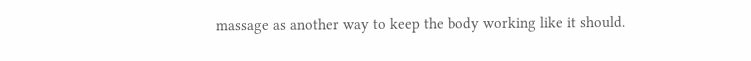massage as another way to keep the body working like it should.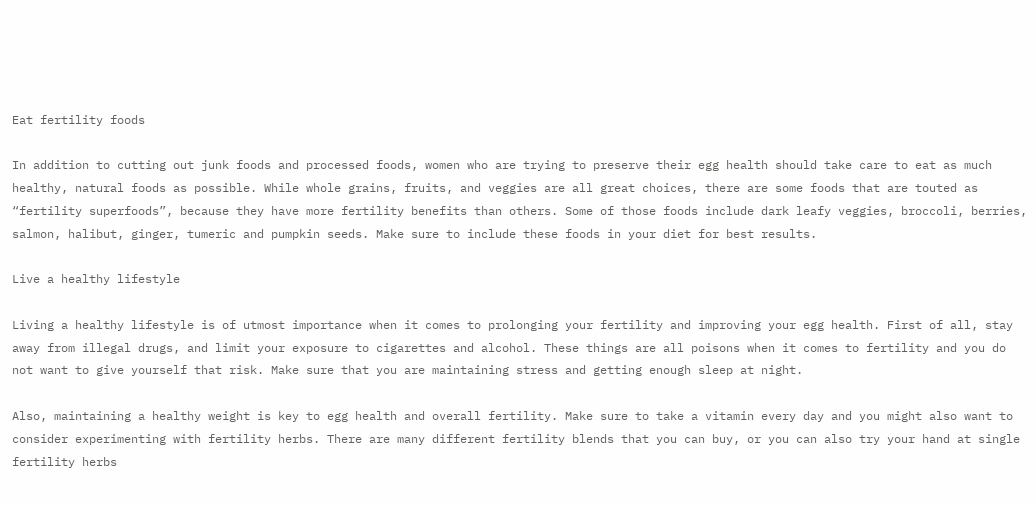Eat fertility foods

In addition to cutting out junk foods and processed foods, women who are trying to preserve their egg health should take care to eat as much healthy, natural foods as possible. While whole grains, fruits, and veggies are all great choices, there are some foods that are touted as “fertility superfoods”, because they have more fertility benefits than others. Some of those foods include dark leafy veggies, broccoli, berries, salmon, halibut, ginger, tumeric and pumpkin seeds. Make sure to include these foods in your diet for best results.

Live a healthy lifestyle

Living a healthy lifestyle is of utmost importance when it comes to prolonging your fertility and improving your egg health. First of all, stay away from illegal drugs, and limit your exposure to cigarettes and alcohol. These things are all poisons when it comes to fertility and you do not want to give yourself that risk. Make sure that you are maintaining stress and getting enough sleep at night.

Also, maintaining a healthy weight is key to egg health and overall fertility. Make sure to take a vitamin every day and you might also want to consider experimenting with fertility herbs. There are many different fertility blends that you can buy, or you can also try your hand at single fertility herbs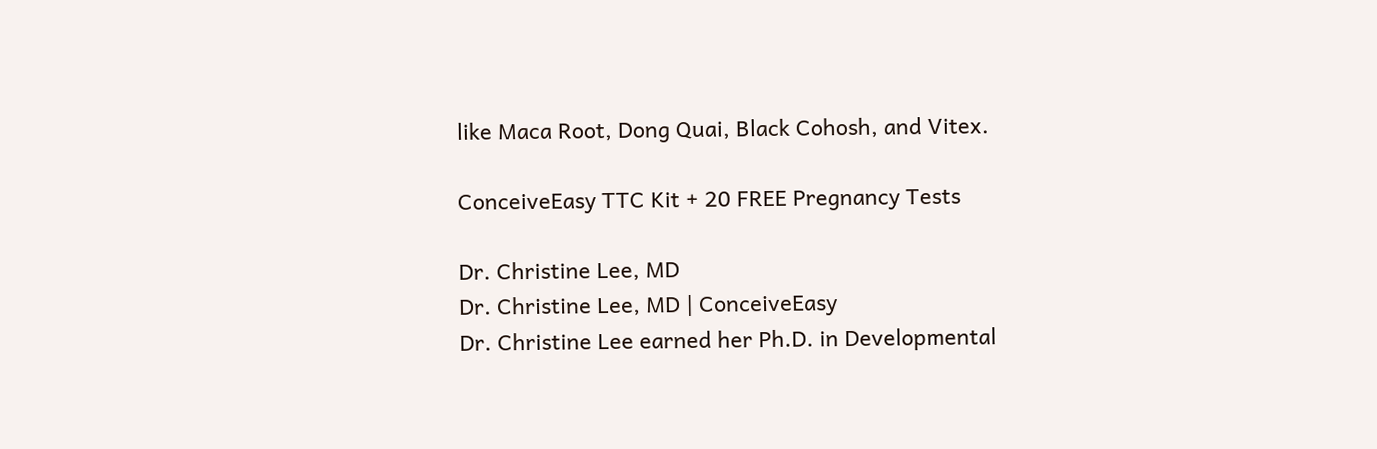like Maca Root, Dong Quai, Black Cohosh, and Vitex.

ConceiveEasy TTC Kit + 20 FREE Pregnancy Tests

Dr. Christine Lee, MD
Dr. Christine Lee, MD | ConceiveEasy
Dr. Christine Lee earned her Ph.D. in Developmental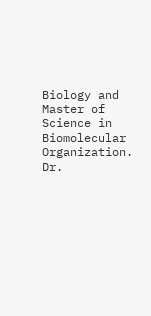Biology and Master of Science in Biomolecular Organization. Dr.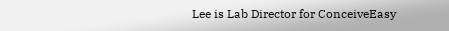Lee is Lab Director for ConceiveEasy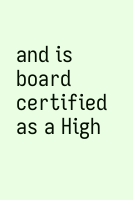and is board certified as a High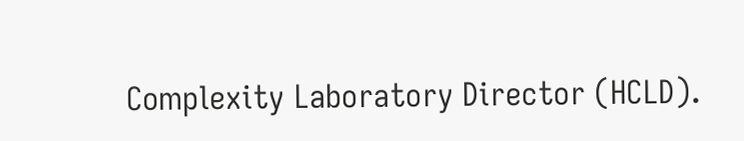Complexity Laboratory Director (HCLD).